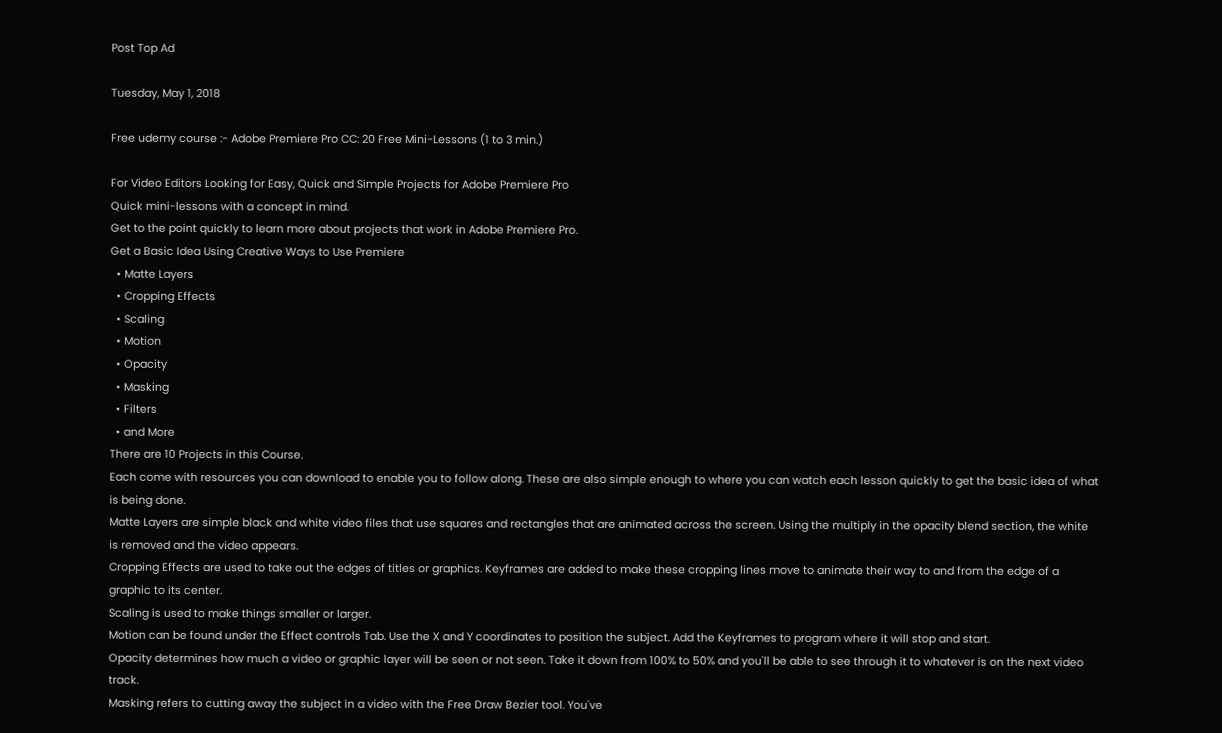Post Top Ad

Tuesday, May 1, 2018

Free udemy course :- Adobe Premiere Pro CC: 20 Free Mini-Lessons (1 to 3 min.)

For Video Editors Looking for Easy, Quick and Simple Projects for Adobe Premiere Pro
Quick mini-lessons with a concept in mind.
Get to the point quickly to learn more about projects that work in Adobe Premiere Pro.
Get a Basic Idea Using Creative Ways to Use Premiere
  • Matte Layers
  • Cropping Effects
  • Scaling
  • Motion
  • Opacity
  • Masking
  • Filters
  • and More
There are 10 Projects in this Course.
Each come with resources you can download to enable you to follow along. These are also simple enough to where you can watch each lesson quickly to get the basic idea of what is being done.
Matte Layers are simple black and white video files that use squares and rectangles that are animated across the screen. Using the multiply in the opacity blend section, the white is removed and the video appears.
Cropping Effects are used to take out the edges of titles or graphics. Keyframes are added to make these cropping lines move to animate their way to and from the edge of a graphic to its center.
Scaling is used to make things smaller or larger.
Motion can be found under the Effect controls Tab. Use the X and Y coordinates to position the subject. Add the Keyframes to program where it will stop and start.
Opacity determines how much a video or graphic layer will be seen or not seen. Take it down from 100% to 50% and you'll be able to see through it to whatever is on the next video track.
Masking refers to cutting away the subject in a video with the Free Draw Bezier tool. You've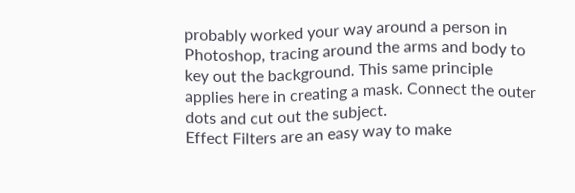probably worked your way around a person in Photoshop, tracing around the arms and body to key out the background. This same principle applies here in creating a mask. Connect the outer dots and cut out the subject.
Effect Filters are an easy way to make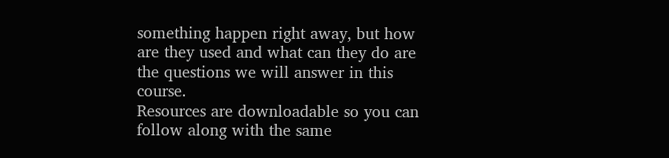something happen right away, but how are they used and what can they do are the questions we will answer in this course.
Resources are downloadable so you can follow along with the same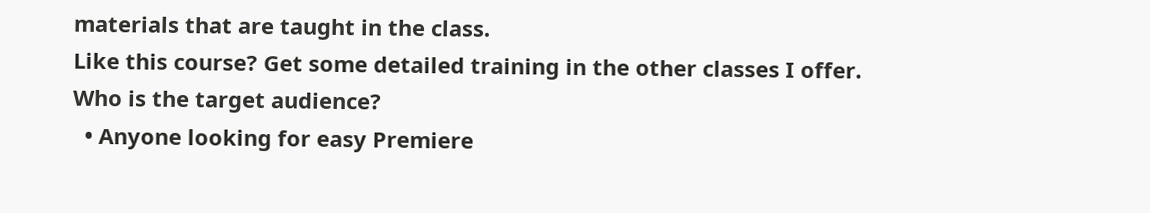materials that are taught in the class.
Like this course? Get some detailed training in the other classes I offer.
Who is the target audience?
  • Anyone looking for easy Premiere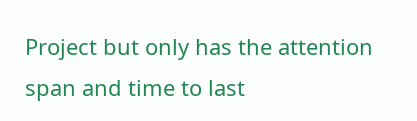Project but only has the attention span and time to last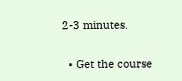2-3 minutes.

  • Get the course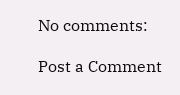No comments:

Post a Comment